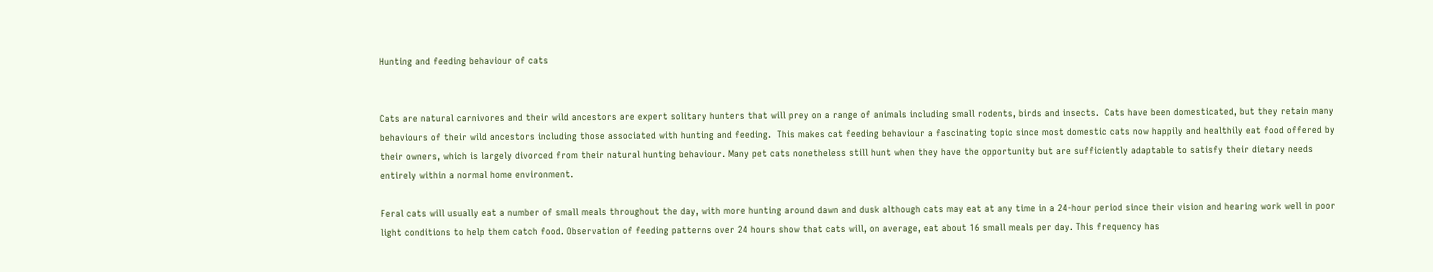Hunting and feeding behaviour of cats


Cats are natural carnivores and their wild ancestors are expert solitary hunters that will prey on a range of animals including small rodents, birds and insects.  Cats have been domesticated, but they retain many behaviours of their wild ancestors including those associated with hunting and feeding.  This makes cat feeding behaviour a fascinating topic since most domestic cats now happily and healthily eat food offered by their owners, which is largely divorced from their natural hunting behaviour. Many pet cats nonetheless still hunt when they have the opportunity but are sufficiently adaptable to satisfy their dietary needs entirely within a normal home environment.

Feral cats will usually eat a number of small meals throughout the day, with more hunting around dawn and dusk although cats may eat at any time in a 24-hour period since their vision and hearing work well in poor light conditions to help them catch food. Observation of feeding patterns over 24 hours show that cats will, on average, eat about 16 small meals per day. This frequency has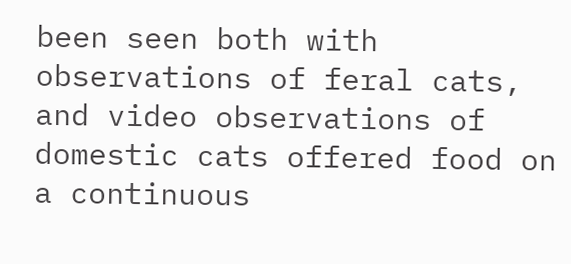been seen both with observations of feral cats, and video observations of domestic cats offered food on a continuous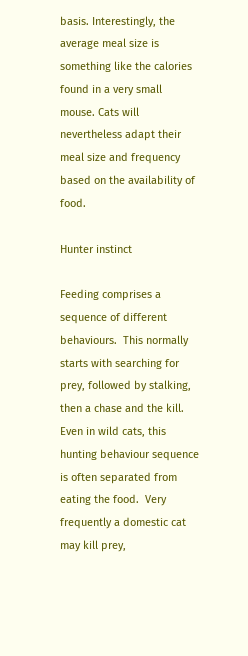basis. Interestingly, the average meal size is something like the calories found in a very small mouse. Cats will nevertheless adapt their meal size and frequency based on the availability of food.

Hunter instinct

Feeding comprises a sequence of different behaviours.  This normally starts with searching for prey, followed by stalking, then a chase and the kill.  Even in wild cats, this hunting behaviour sequence is often separated from eating the food.  Very frequently a domestic cat may kill prey,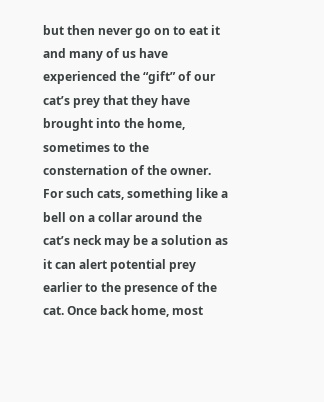but then never go on to eat it and many of us have experienced the “gift” of our cat’s prey that they have brought into the home, sometimes to the consternation of the owner.  For such cats, something like a bell on a collar around the cat’s neck may be a solution as it can alert potential prey earlier to the presence of the cat. Once back home, most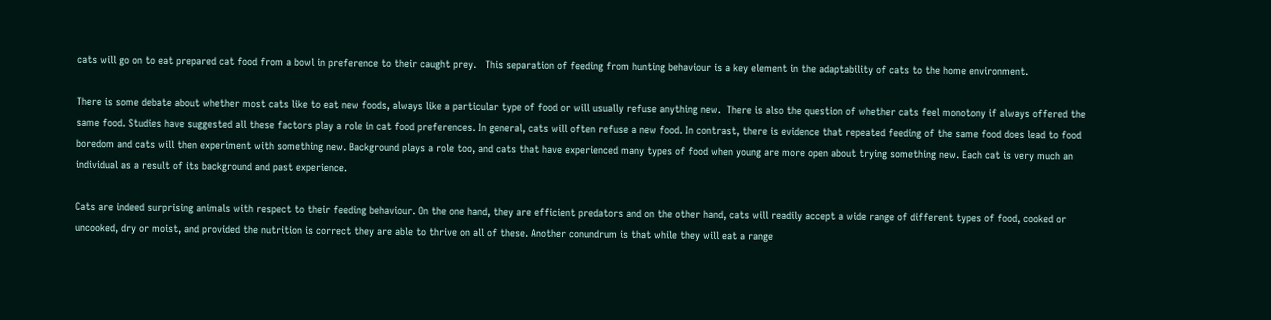cats will go on to eat prepared cat food from a bowl in preference to their caught prey.   This separation of feeding from hunting behaviour is a key element in the adaptability of cats to the home environment.

There is some debate about whether most cats like to eat new foods, always like a particular type of food or will usually refuse anything new.  There is also the question of whether cats feel monotony if always offered the same food. Studies have suggested all these factors play a role in cat food preferences. In general, cats will often refuse a new food. In contrast, there is evidence that repeated feeding of the same food does lead to food boredom and cats will then experiment with something new. Background plays a role too, and cats that have experienced many types of food when young are more open about trying something new. Each cat is very much an individual as a result of its background and past experience.

Cats are indeed surprising animals with respect to their feeding behaviour. On the one hand, they are efficient predators and on the other hand, cats will readily accept a wide range of different types of food, cooked or uncooked, dry or moist, and provided the nutrition is correct they are able to thrive on all of these. Another conundrum is that while they will eat a range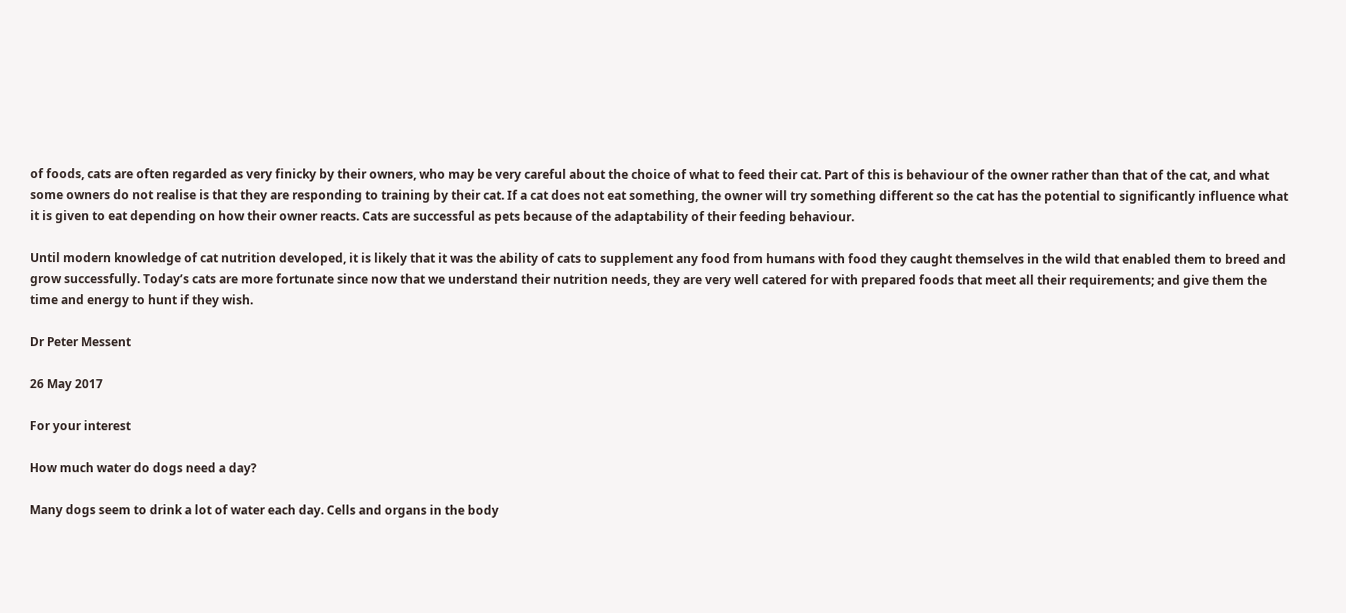of foods, cats are often regarded as very finicky by their owners, who may be very careful about the choice of what to feed their cat. Part of this is behaviour of the owner rather than that of the cat, and what some owners do not realise is that they are responding to training by their cat. If a cat does not eat something, the owner will try something different so the cat has the potential to significantly influence what it is given to eat depending on how their owner reacts. Cats are successful as pets because of the adaptability of their feeding behaviour.

Until modern knowledge of cat nutrition developed, it is likely that it was the ability of cats to supplement any food from humans with food they caught themselves in the wild that enabled them to breed and grow successfully. Today’s cats are more fortunate since now that we understand their nutrition needs, they are very well catered for with prepared foods that meet all their requirements; and give them the time and energy to hunt if they wish.

Dr Peter Messent

26 May 2017

For your interest

How much water do dogs need a day?

Many dogs seem to drink a lot of water each day. Cells and organs in the body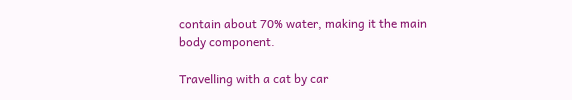contain about 70% water, making it the main body component.

Travelling with a cat by car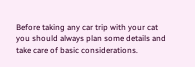Before taking any car trip with your cat you should always plan some details and take care of basic considerations.